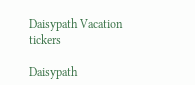Daisypath Vacation tickers

Daisypath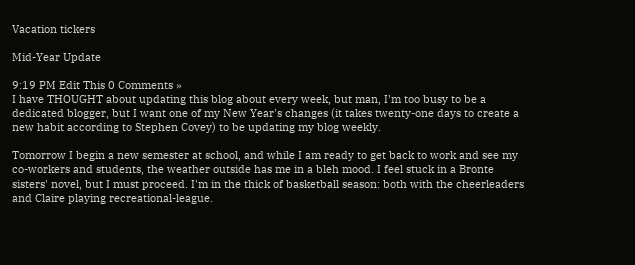Vacation tickers

Mid-Year Update

9:19 PM Edit This 0 Comments »
I have THOUGHT about updating this blog about every week, but man, I'm too busy to be a dedicated blogger, but I want one of my New Year's changes (it takes twenty-one days to create a new habit according to Stephen Covey) to be updating my blog weekly.

Tomorrow I begin a new semester at school, and while I am ready to get back to work and see my co-workers and students, the weather outside has me in a bleh mood. I feel stuck in a Bronte sisters' novel, but I must proceed. I'm in the thick of basketball season: both with the cheerleaders and Claire playing recreational-league.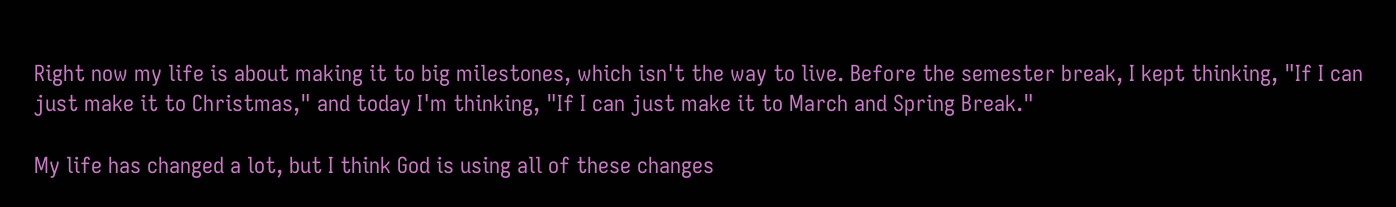Right now my life is about making it to big milestones, which isn't the way to live. Before the semester break, I kept thinking, "If I can just make it to Christmas," and today I'm thinking, "If I can just make it to March and Spring Break."

My life has changed a lot, but I think God is using all of these changes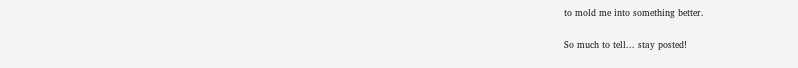to mold me into something better.

So much to tell... stay posted!